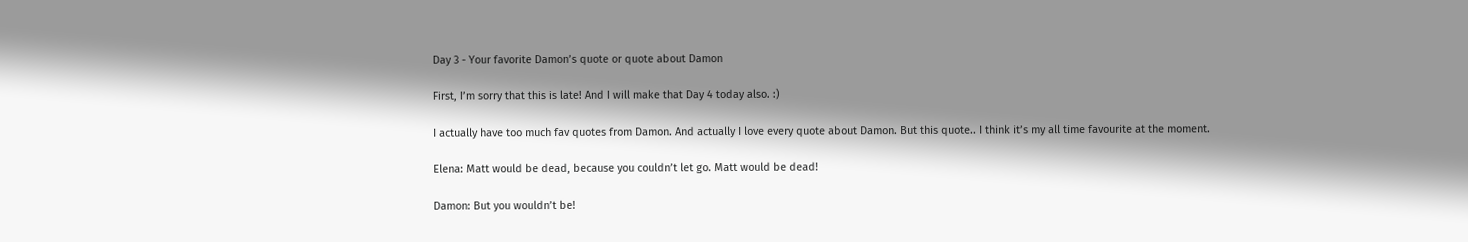Day 3 - Your favorite Damon’s quote or quote about Damon

First, I’m sorry that this is late! And I will make that Day 4 today also. :)

I actually have too much fav quotes from Damon. And actually I love every quote about Damon. But this quote.. I think it’s my all time favourite at the moment.

Elena: Matt would be dead, because you couldn’t let go. Matt would be dead!

Damon: But you wouldn’t be!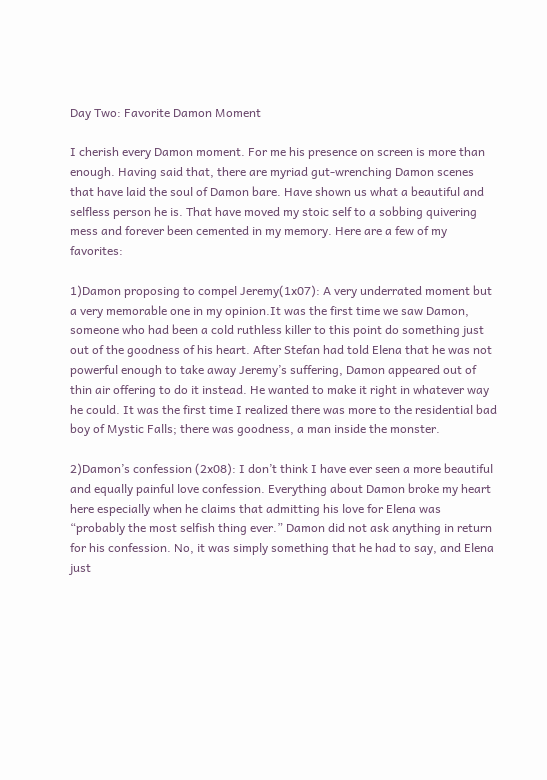Day Two: Favorite Damon Moment

I cherish every Damon moment. For me his presence on screen is more than enough. Having said that, there are myriad gut-wrenching Damon scenes that have laid the soul of Damon bare. Have shown us what a beautiful and selfless person he is. That have moved my stoic self to a sobbing quivering mess and forever been cemented in my memory. Here are a few of my favorites:

1)Damon proposing to compel Jeremy(1x07): A very underrated moment but a very memorable one in my opinion.It was the first time we saw Damon, someone who had been a cold ruthless killer to this point do something just out of the goodness of his heart. After Stefan had told Elena that he was not powerful enough to take away Jeremy’s suffering, Damon appeared out of thin air offering to do it instead. He wanted to make it right in whatever way he could. It was the first time I realized there was more to the residential bad boy of Mystic Falls; there was goodness, a man inside the monster.

2)Damon’s confession (2x08): I don’t think I have ever seen a more beautiful and equally painful love confession. Everything about Damon broke my heart here especially when he claims that admitting his love for Elena was “probably the most selfish thing ever.” Damon did not ask anything in return for his confession. No, it was simply something that he had to say, and Elena just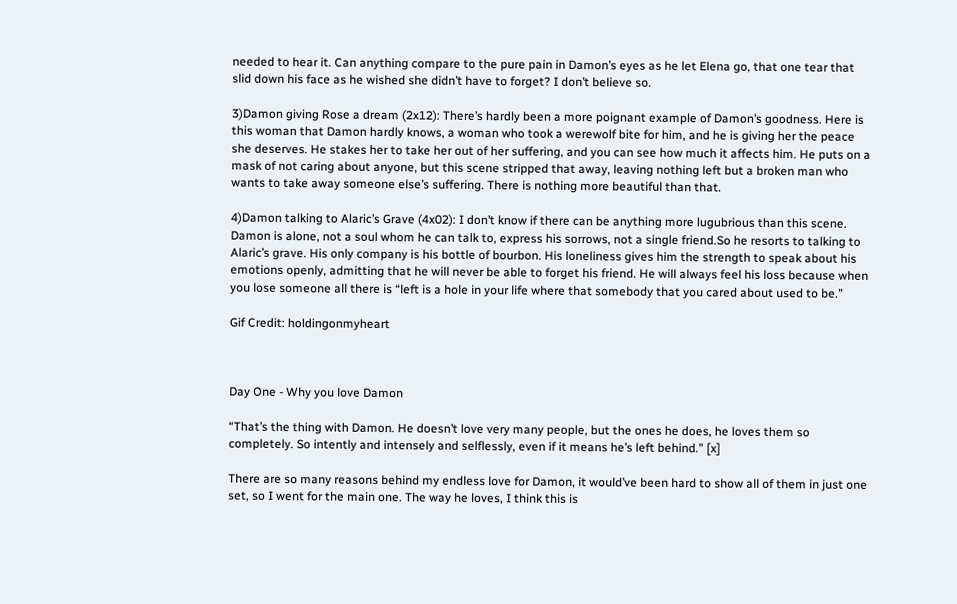needed to hear it. Can anything compare to the pure pain in Damon’s eyes as he let Elena go, that one tear that slid down his face as he wished she didn’t have to forget? I don’t believe so.

3)Damon giving Rose a dream (2x12): There’s hardly been a more poignant example of Damon’s goodness. Here is this woman that Damon hardly knows, a woman who took a werewolf bite for him, and he is giving her the peace she deserves. He stakes her to take her out of her suffering, and you can see how much it affects him. He puts on a mask of not caring about anyone, but this scene stripped that away, leaving nothing left but a broken man who wants to take away someone else’s suffering. There is nothing more beautiful than that.

4)Damon talking to Alaric’s Grave (4x02): I don’t know if there can be anything more lugubrious than this scene. Damon is alone, not a soul whom he can talk to, express his sorrows, not a single friend.So he resorts to talking to Alaric’s grave. His only company is his bottle of bourbon. His loneliness gives him the strength to speak about his emotions openly, admitting that he will never be able to forget his friend. He will always feel his loss because when you lose someone all there is “left is a hole in your life where that somebody that you cared about used to be.”

Gif Credit: holdingonmyheart



Day One - Why you love Damon

“That’s the thing with Damon. He doesn’t love very many people, but the ones he does, he loves them so completely. So intently and intensely and selflessly, even if it means he’s left behind.” [x]

There are so many reasons behind my endless love for Damon, it would’ve been hard to show all of them in just one set, so I went for the main one. The way he loves, I think this is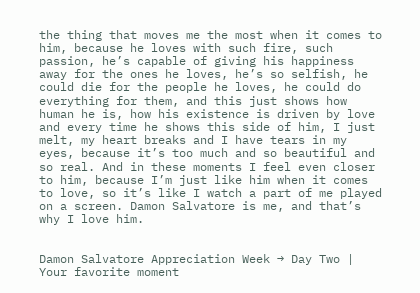the thing that moves me the most when it comes to him, because he loves with such fire, such passion, he’s capable of giving his happiness away for the ones he loves, he’s so selfish, he could die for the people he loves, he could do everything for them, and this just shows how human he is, how his existence is driven by love and every time he shows this side of him, I just melt, my heart breaks and I have tears in my eyes, because it’s too much and so beautiful and so real. And in these moments I feel even closer to him, because I’m just like him when it comes to love, so it’s like I watch a part of me played on a screen. Damon Salvatore is me, and that’s why I love him.


Damon Salvatore Appreciation Week → Day Two | Your favorite moment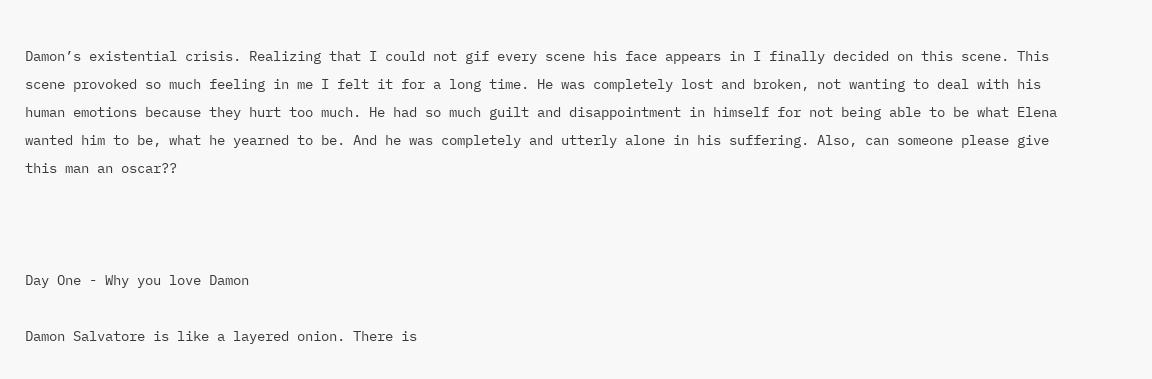Damon’s existential crisis. Realizing that I could not gif every scene his face appears in I finally decided on this scene. This scene provoked so much feeling in me I felt it for a long time. He was completely lost and broken, not wanting to deal with his human emotions because they hurt too much. He had so much guilt and disappointment in himself for not being able to be what Elena wanted him to be, what he yearned to be. And he was completely and utterly alone in his suffering. Also, can someone please give this man an oscar??



Day One - Why you love Damon

Damon Salvatore is like a layered onion. There is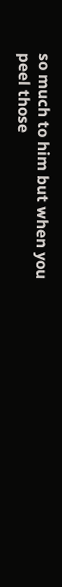so much to him but when you peel those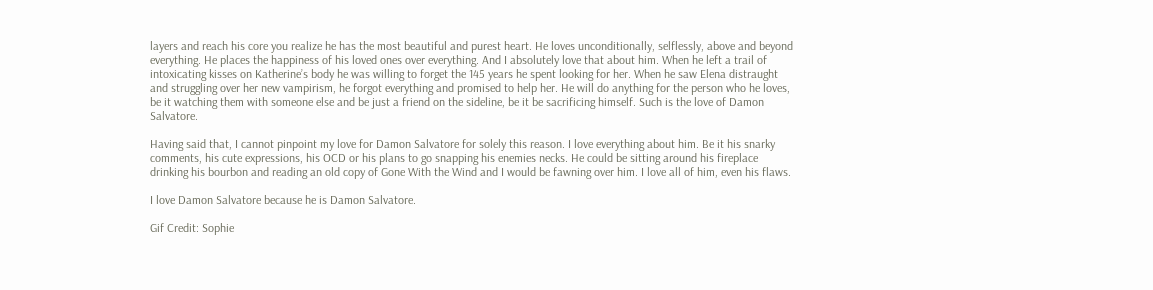layers and reach his core you realize he has the most beautiful and purest heart. He loves unconditionally, selflessly, above and beyond everything. He places the happiness of his loved ones over everything. And I absolutely love that about him. When he left a trail of intoxicating kisses on Katherine’s body he was willing to forget the 145 years he spent looking for her. When he saw Elena distraught and struggling over her new vampirism, he forgot everything and promised to help her. He will do anything for the person who he loves, be it watching them with someone else and be just a friend on the sideline, be it be sacrificing himself. Such is the love of Damon Salvatore.

Having said that, I cannot pinpoint my love for Damon Salvatore for solely this reason. I love everything about him. Be it his snarky comments, his cute expressions, his OCD or his plans to go snapping his enemies necks. He could be sitting around his fireplace drinking his bourbon and reading an old copy of Gone With the Wind and I would be fawning over him. I love all of him, even his flaws.

I love Damon Salvatore because he is Damon Salvatore.

Gif Credit: Sophie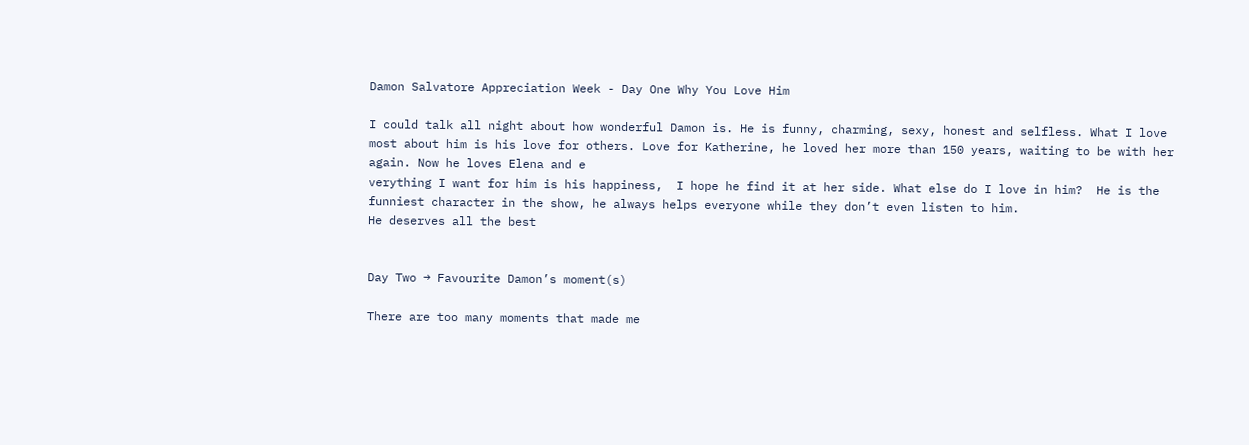Damon Salvatore Appreciation Week - Day One Why You Love Him

I could talk all night about how wonderful Damon is. He is funny, charming, sexy, honest and selfless. What I love most about him is his love for others. Love for Katherine, he loved her more than 150 years, waiting to be with her again. Now he loves Elena and e
verything I want for him is his happiness,  I hope he find it at her side. What else do I love in him?  He is the funniest character in the show, he always helps everyone while they don’t even listen to him.
He deserves all the best


Day Two → Favourite Damon’s moment(s)

There are too many moments that made me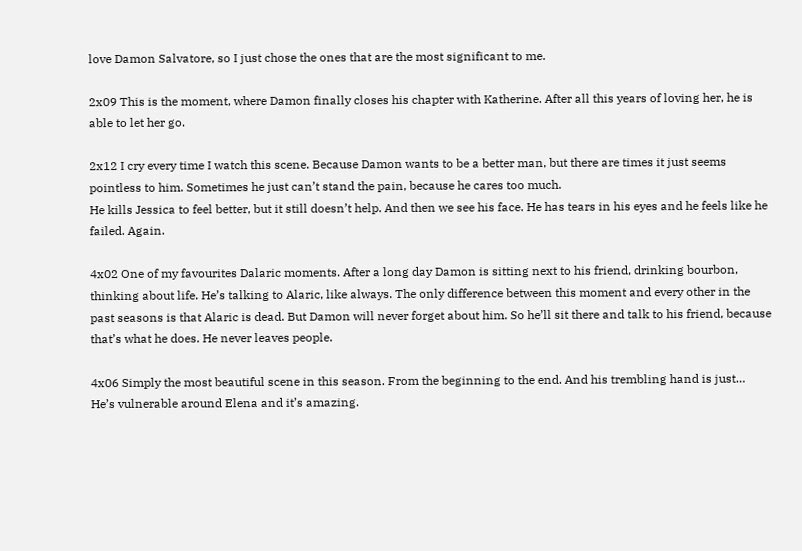love Damon Salvatore, so I just chose the ones that are the most significant to me.

2x09 This is the moment, where Damon finally closes his chapter with Katherine. After all this years of loving her, he is able to let her go.

2x12 I cry every time I watch this scene. Because Damon wants to be a better man, but there are times it just seems pointless to him. Sometimes he just can’t stand the pain, because he cares too much.
He kills Jessica to feel better, but it still doesn’t help. And then we see his face. He has tears in his eyes and he feels like he failed. Again.

4x02 One of my favourites Dalaric moments. After a long day Damon is sitting next to his friend, drinking bourbon, thinking about life. He’s talking to Alaric, like always. The only difference between this moment and every other in the past seasons is that Alaric is dead. But Damon will never forget about him. So he’ll sit there and talk to his friend, because that’s what he does. He never leaves people.

4x06 Simply the most beautiful scene in this season. From the beginning to the end. And his trembling hand is just… He’s vulnerable around Elena and it’s amazing.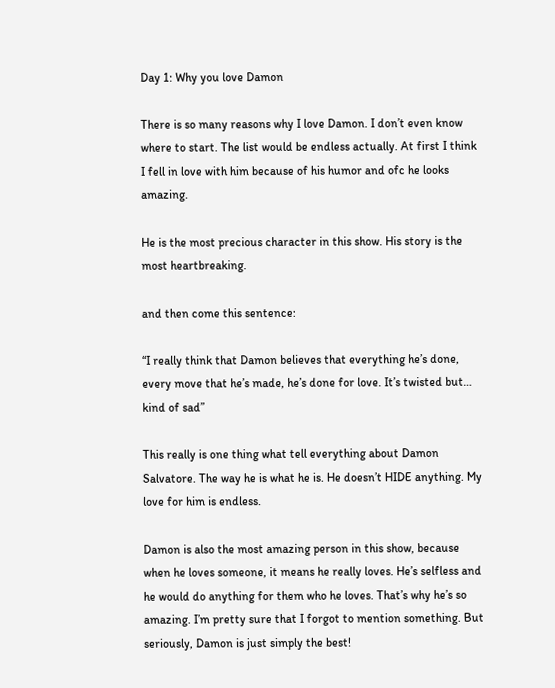Day 1: Why you love Damon

There is so many reasons why I love Damon. I don’t even know where to start. The list would be endless actually. At first I think I fell in love with him because of his humor and ofc he looks amazing.

He is the most precious character in this show. His story is the most heartbreaking.

and then come this sentence:

“I really think that Damon believes that everything he’s done, every move that he’s made, he’s done for love. It’s twisted but… kind of sad”

This really is one thing what tell everything about Damon Salvatore. The way he is what he is. He doesn’t HIDE anything. My love for him is endless.

Damon is also the most amazing person in this show, because when he loves someone, it means he really loves. He’s selfless and he would do anything for them who he loves. That’s why he’s so amazing. I’m pretty sure that I forgot to mention something. But seriously, Damon is just simply the best!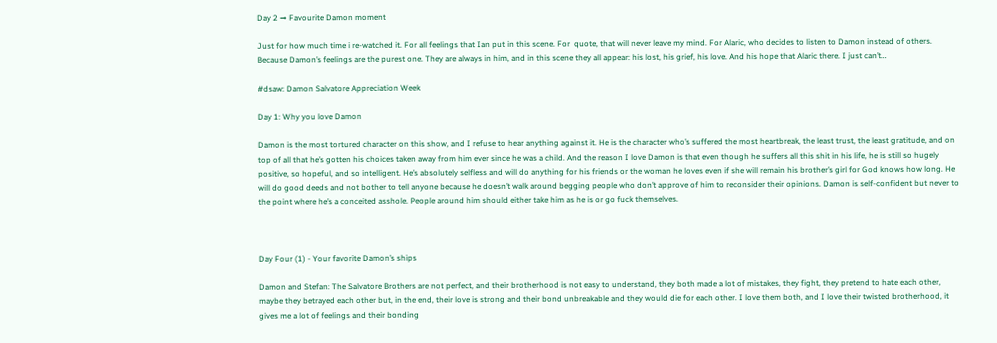Day 2 → Favourite Damon moment

Just for how much time i re-watched it. For all feelings that Ian put in this scene. For  quote, that will never leave my mind. For Alaric, who decides to listen to Damon instead of others. Because Damon’s feelings are the purest one. They are always in him, and in this scene they all appear: his lost, his grief, his love. And his hope that Alaric there. I just can’t…

#dsaw: Damon Salvatore Appreciation Week

Day 1: Why you love Damon

Damon is the most tortured character on this show, and I refuse to hear anything against it. He is the character who’s suffered the most heartbreak, the least trust, the least gratitude, and on top of all that he’s gotten his choices taken away from him ever since he was a child. And the reason I love Damon is that even though he suffers all this shit in his life, he is still so hugely positive, so hopeful, and so intelligent. He’s absolutely selfless and will do anything for his friends or the woman he loves even if she will remain his brother’s girl for God knows how long. He will do good deeds and not bother to tell anyone because he doesn’t walk around begging people who don’t approve of him to reconsider their opinions. Damon is self-confident but never to the point where he’s a conceited asshole. People around him should either take him as he is or go fuck themselves.



Day Four (1) - Your favorite Damon’s ships

Damon and Stefan: The Salvatore Brothers are not perfect, and their brotherhood is not easy to understand, they both made a lot of mistakes, they fight, they pretend to hate each other, maybe they betrayed each other but, in the end, their love is strong and their bond unbreakable and they would die for each other. I love them both, and I love their twisted brotherhood, it gives me a lot of feelings and their bonding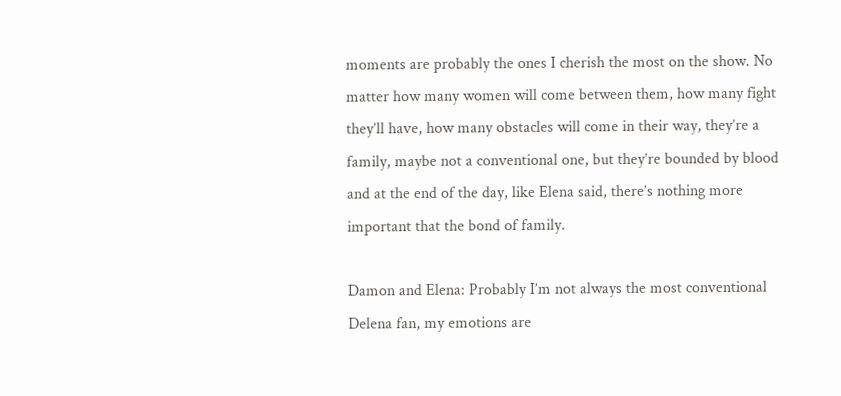moments are probably the ones I cherish the most on the show. No matter how many women will come between them, how many fight they’ll have, how many obstacles will come in their way, they’re a family, maybe not a conventional one, but they’re bounded by blood and at the end of the day, like Elena said, there’s nothing more important that the bond of family.

Damon and Elena: Probably I’m not always the most conventional Delena fan, my emotions are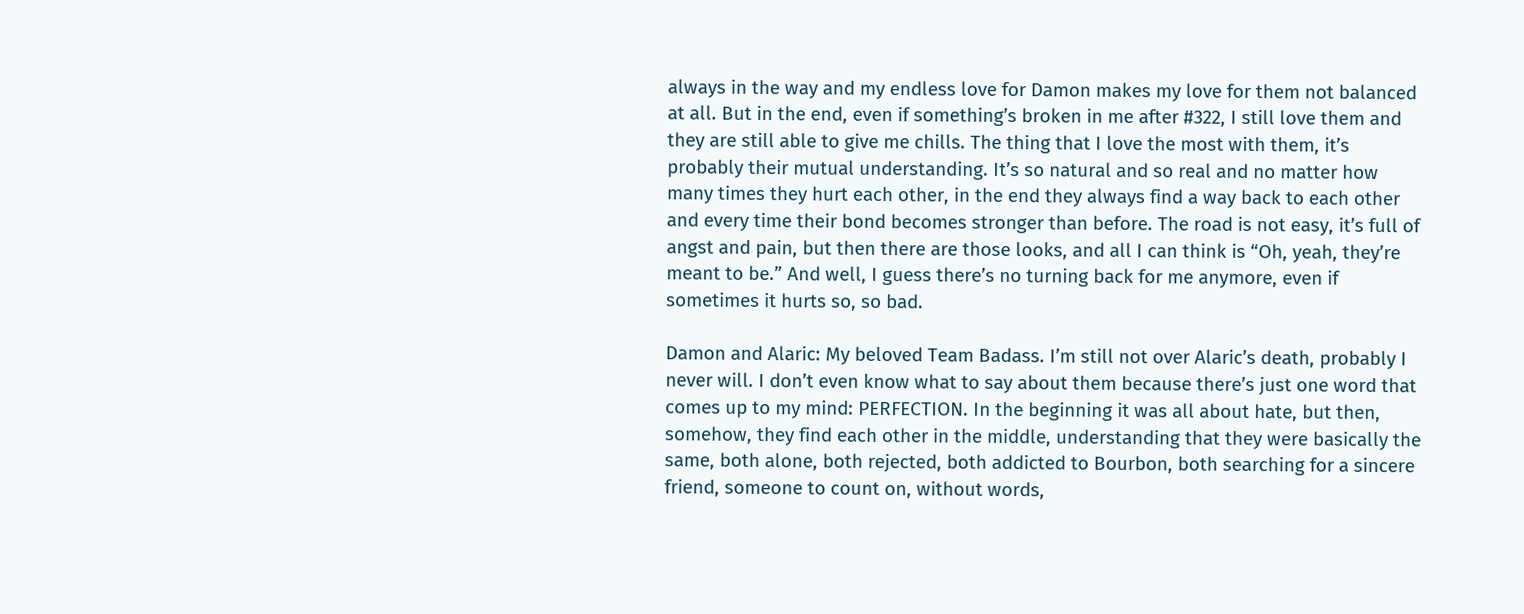always in the way and my endless love for Damon makes my love for them not balanced at all. But in the end, even if something’s broken in me after #322, I still love them and they are still able to give me chills. The thing that I love the most with them, it’s probably their mutual understanding. It’s so natural and so real and no matter how many times they hurt each other, in the end they always find a way back to each other and every time their bond becomes stronger than before. The road is not easy, it’s full of angst and pain, but then there are those looks, and all I can think is “Oh, yeah, they’re meant to be.” And well, I guess there’s no turning back for me anymore, even if sometimes it hurts so, so bad.

Damon and Alaric: My beloved Team Badass. I’m still not over Alaric’s death, probably I never will. I don’t even know what to say about them because there’s just one word that comes up to my mind: PERFECTION. In the beginning it was all about hate, but then, somehow, they find each other in the middle, understanding that they were basically the same, both alone, both rejected, both addicted to Bourbon, both searching for a sincere friend, someone to count on, without words,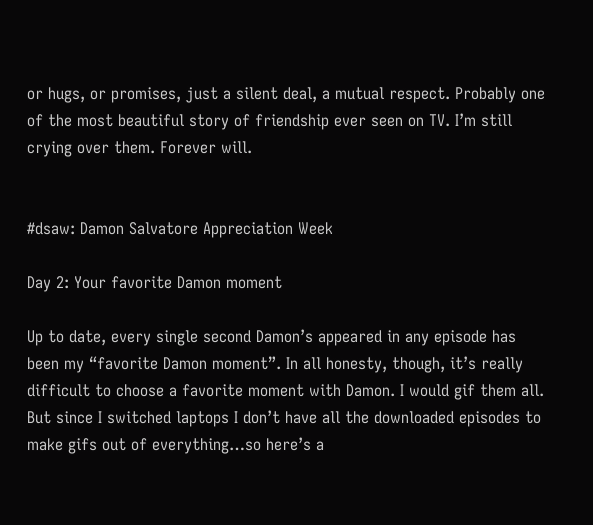or hugs, or promises, just a silent deal, a mutual respect. Probably one of the most beautiful story of friendship ever seen on TV. I’m still crying over them. Forever will.


#dsaw: Damon Salvatore Appreciation Week

Day 2: Your favorite Damon moment

Up to date, every single second Damon’s appeared in any episode has been my “favorite Damon moment”. In all honesty, though, it’s really difficult to choose a favorite moment with Damon. I would gif them all. But since I switched laptops I don’t have all the downloaded episodes to make gifs out of everything…so here’s a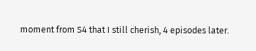moment from S4 that I still cherish, 4 episodes later.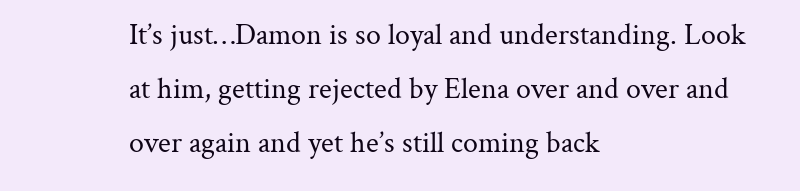It’s just…Damon is so loyal and understanding. Look at him, getting rejected by Elena over and over and over again and yet he’s still coming back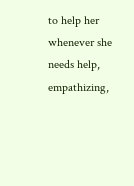to help her whenever she needs help, empathizing,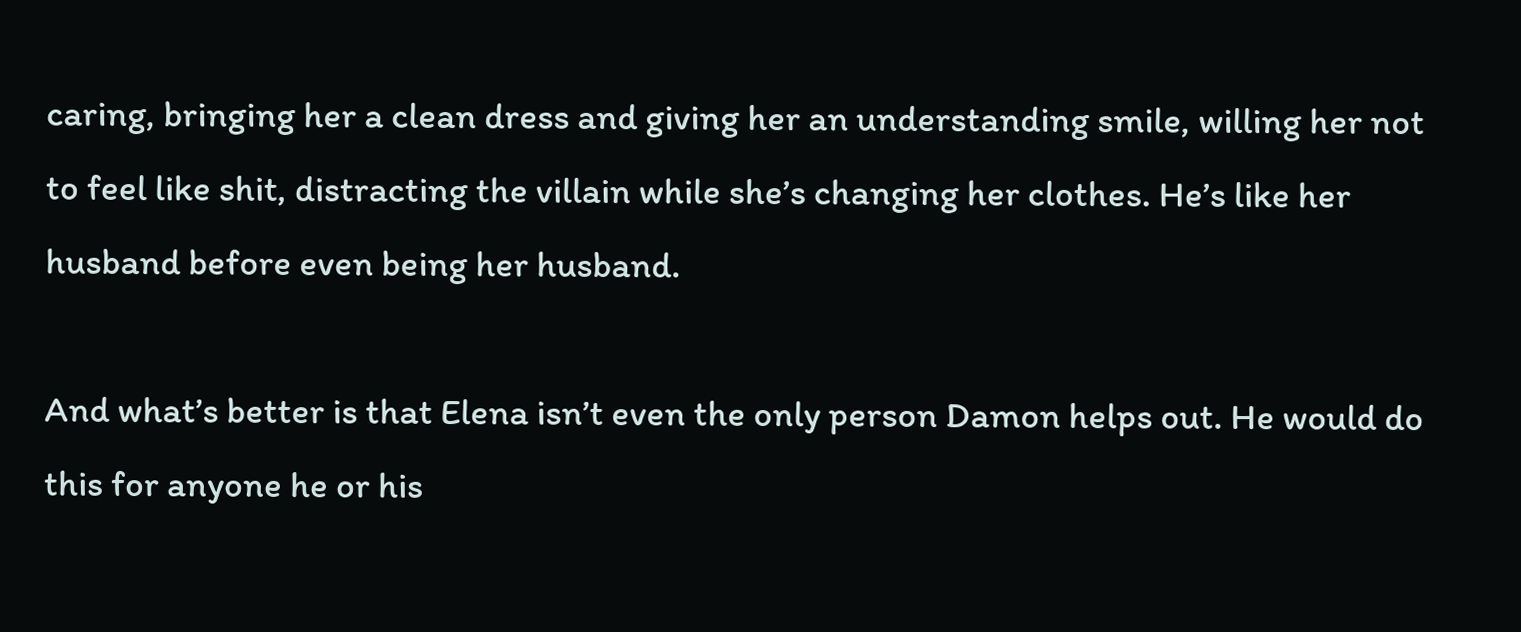caring, bringing her a clean dress and giving her an understanding smile, willing her not to feel like shit, distracting the villain while she’s changing her clothes. He’s like her husband before even being her husband.

And what’s better is that Elena isn’t even the only person Damon helps out. He would do this for anyone he or his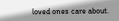loved ones care about.